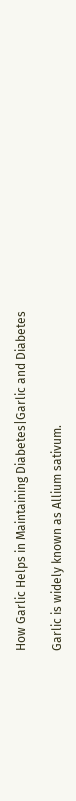How Garlic Helps in Maintaining Diabetes|Garlic and Diabetes

Garlic is widely known as Allium sativum.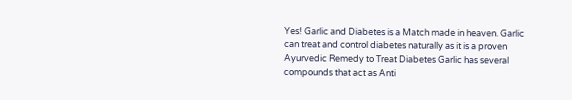Yes! Garlic and Diabetes is a Match made in heaven. Garlic can treat and control diabetes naturally as it is a proven Ayurvedic Remedy to Treat Diabetes Garlic has several compounds that act as Anti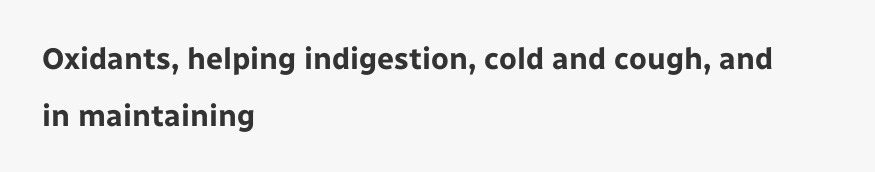Oxidants, helping indigestion, cold and cough, and in maintaining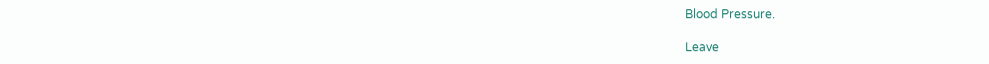Blood Pressure.

Leave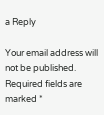a Reply

Your email address will not be published. Required fields are marked *